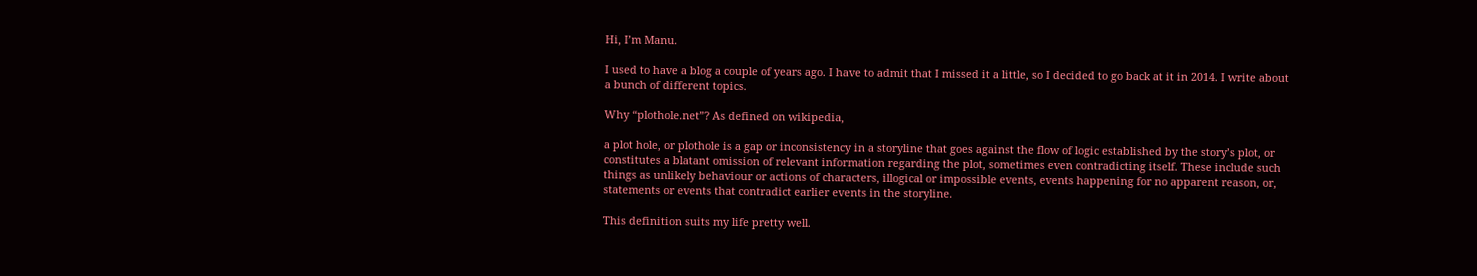Hi, I’m Manu.

I used to have a blog a couple of years ago. I have to admit that I missed it a little, so I decided to go back at it in 2014. I write about a bunch of different topics.

Why “plothole.net”? As defined on wikipedia,

a plot hole, or plothole is a gap or inconsistency in a storyline that goes against the flow of logic established by the story’s plot, or constitutes a blatant omission of relevant information regarding the plot, sometimes even contradicting itself. These include such things as unlikely behaviour or actions of characters, illogical or impossible events, events happening for no apparent reason, or, statements or events that contradict earlier events in the storyline.

This definition suits my life pretty well.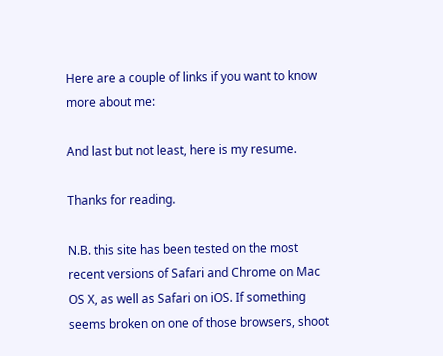Here are a couple of links if you want to know more about me:

And last but not least, here is my resume.

Thanks for reading.

N.B. this site has been tested on the most recent versions of Safari and Chrome on Mac OS X, as well as Safari on iOS. If something seems broken on one of those browsers, shoot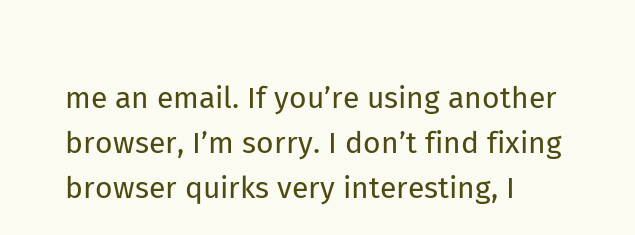me an email. If you’re using another browser, I’m sorry. I don’t find fixing browser quirks very interesting, I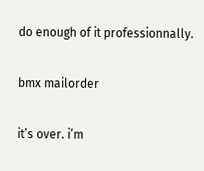do enough of it professionnally.

bmx mailorder

it’s over. i’m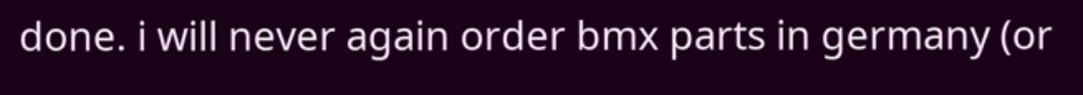done. i will never again order bmx parts in germany (or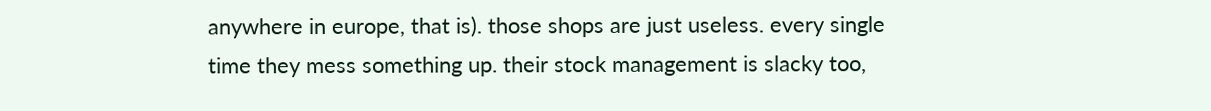anywhere in europe, that is). those shops are just useless. every single time they mess something up. their stock management is slacky too,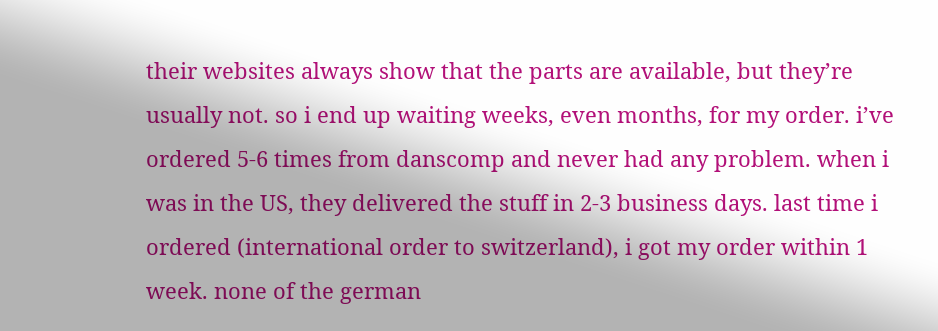their websites always show that the parts are available, but they’re usually not. so i end up waiting weeks, even months, for my order. i’ve ordered 5-6 times from danscomp and never had any problem. when i was in the US, they delivered the stuff in 2-3 business days. last time i ordered (international order to switzerland), i got my order within 1 week. none of the german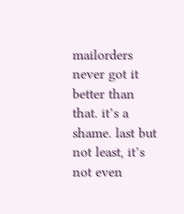mailorders never got it better than that. it’s a shame. last but not least, it’s not even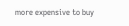more expensive to buy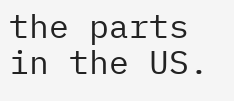the parts in the US.